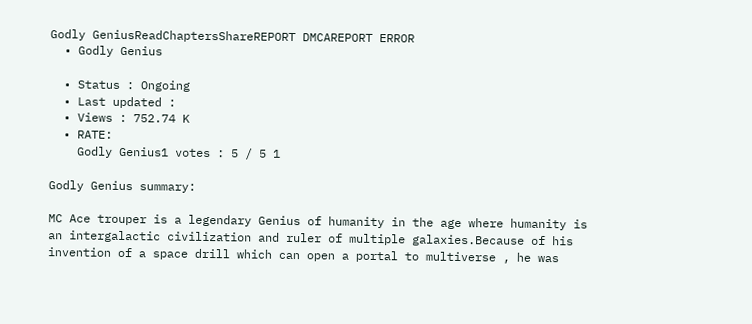Godly GeniusReadChaptersShareREPORT DMCAREPORT ERROR
  • Godly Genius

  • Status : Ongoing
  • Last updated :
  • Views : 752.74 K
  • RATE:
    Godly Genius1 votes : 5 / 5 1

Godly Genius summary:

MC Ace trouper is a legendary Genius of humanity in the age where humanity is an intergalactic civilization and ruler of multiple galaxies.Because of his invention of a space drill which can open a portal to multiverse , he was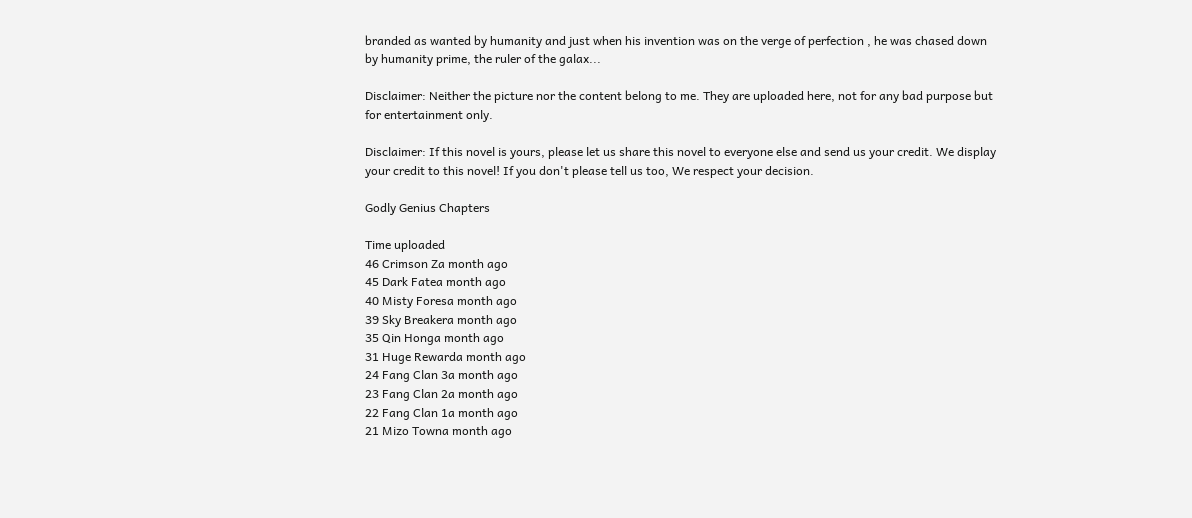branded as wanted by humanity and just when his invention was on the verge of perfection , he was chased down by humanity prime, the ruler of the galax...

Disclaimer: Neither the picture nor the content belong to me. They are uploaded here, not for any bad purpose but for entertainment only.

Disclaimer: If this novel is yours, please let us share this novel to everyone else and send us your credit. We display your credit to this novel! If you don't please tell us too, We respect your decision.

Godly Genius Chapters

Time uploaded
46 Crimson Za month ago
45 Dark Fatea month ago
40 Misty Foresa month ago
39 Sky Breakera month ago
35 Qin Honga month ago
31 Huge Rewarda month ago
24 Fang Clan 3a month ago
23 Fang Clan 2a month ago
22 Fang Clan 1a month ago
21 Mizo Towna month ago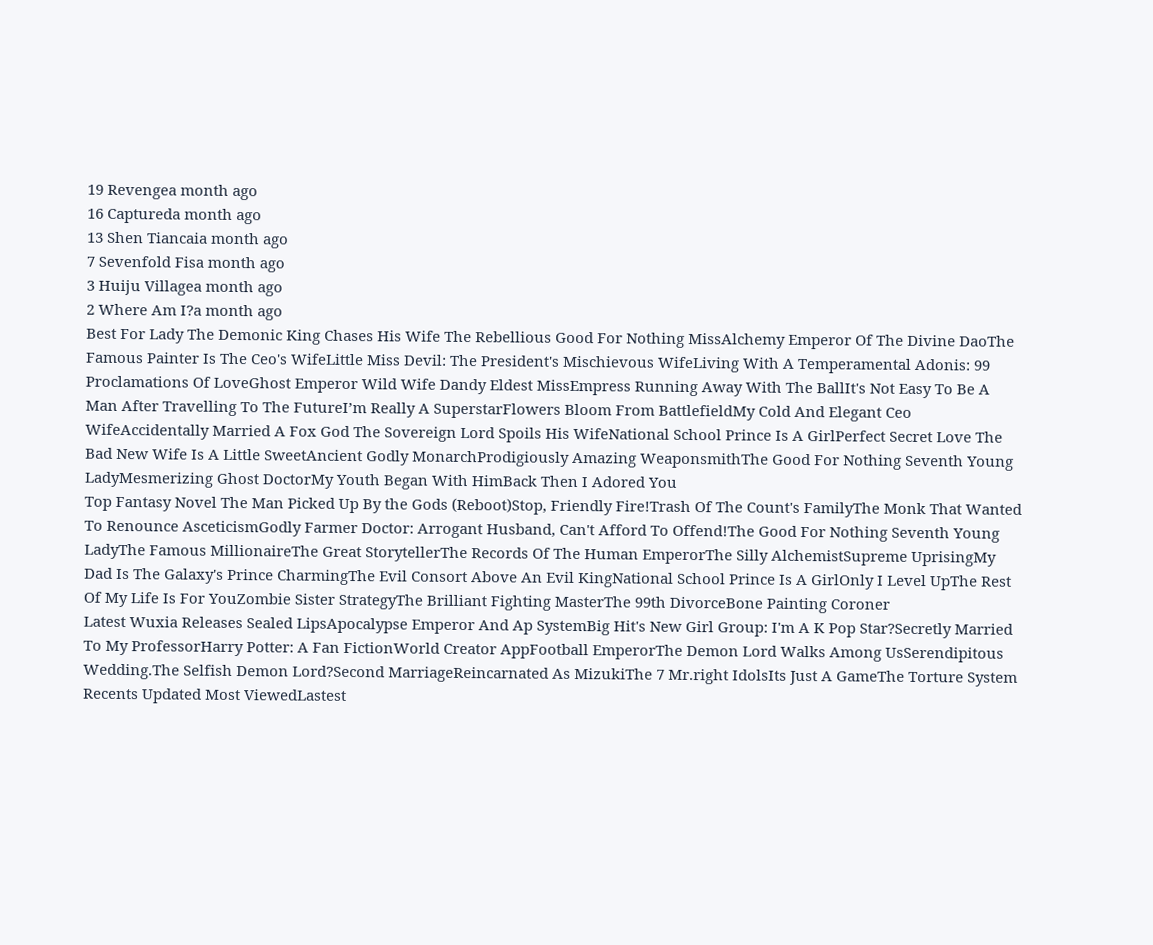19 Revengea month ago
16 Captureda month ago
13 Shen Tiancaia month ago
7 Sevenfold Fisa month ago
3 Huiju Villagea month ago
2 Where Am I?a month ago
Best For Lady The Demonic King Chases His Wife The Rebellious Good For Nothing MissAlchemy Emperor Of The Divine DaoThe Famous Painter Is The Ceo's WifeLittle Miss Devil: The President's Mischievous WifeLiving With A Temperamental Adonis: 99 Proclamations Of LoveGhost Emperor Wild Wife Dandy Eldest MissEmpress Running Away With The BallIt's Not Easy To Be A Man After Travelling To The FutureI’m Really A SuperstarFlowers Bloom From BattlefieldMy Cold And Elegant Ceo WifeAccidentally Married A Fox God The Sovereign Lord Spoils His WifeNational School Prince Is A GirlPerfect Secret Love The Bad New Wife Is A Little SweetAncient Godly MonarchProdigiously Amazing WeaponsmithThe Good For Nothing Seventh Young LadyMesmerizing Ghost DoctorMy Youth Began With HimBack Then I Adored You
Top Fantasy Novel The Man Picked Up By the Gods (Reboot)Stop, Friendly Fire!Trash Of The Count's FamilyThe Monk That Wanted To Renounce AsceticismGodly Farmer Doctor: Arrogant Husband, Can't Afford To Offend!The Good For Nothing Seventh Young LadyThe Famous MillionaireThe Great StorytellerThe Records Of The Human EmperorThe Silly AlchemistSupreme UprisingMy Dad Is The Galaxy's Prince CharmingThe Evil Consort Above An Evil KingNational School Prince Is A GirlOnly I Level UpThe Rest Of My Life Is For YouZombie Sister StrategyThe Brilliant Fighting MasterThe 99th DivorceBone Painting Coroner
Latest Wuxia Releases Sealed LipsApocalypse Emperor And Ap SystemBig Hit's New Girl Group: I'm A K Pop Star?Secretly Married To My ProfessorHarry Potter: A Fan FictionWorld Creator AppFootball EmperorThe Demon Lord Walks Among UsSerendipitous Wedding.The Selfish Demon Lord?Second MarriageReincarnated As MizukiThe 7 Mr.right IdolsIts Just A GameThe Torture System
Recents Updated Most ViewedLastest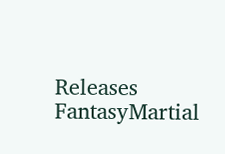Releases
FantasyMartial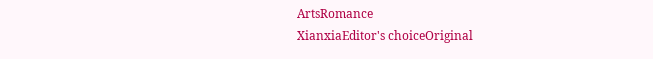ArtsRomance
XianxiaEditor's choiceOriginal